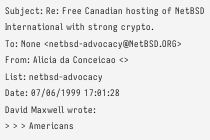Subject: Re: Free Canadian hosting of NetBSD International with strong crypto.
To: None <netbsd-advocacy@NetBSD.ORG>
From: Alicia da Conceicao <>
List: netbsd-advocacy
Date: 07/06/1999 17:01:28
David Maxwell wrote:
> > > Americans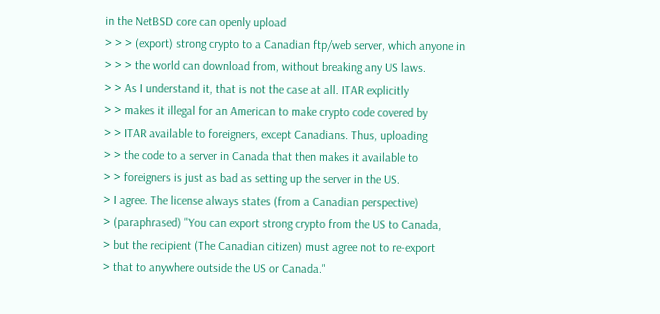in the NetBSD core can openly upload
> > > (export) strong crypto to a Canadian ftp/web server, which anyone in
> > > the world can download from, without breaking any US laws.
> > As I understand it, that is not the case at all. ITAR explicitly
> > makes it illegal for an American to make crypto code covered by
> > ITAR available to foreigners, except Canadians. Thus, uploading
> > the code to a server in Canada that then makes it available to
> > foreigners is just as bad as setting up the server in the US.
> I agree. The license always states (from a Canadian perspective)
> (paraphrased) "You can export strong crypto from the US to Canada,
> but the recipient (The Canadian citizen) must agree not to re-export
> that to anywhere outside the US or Canada."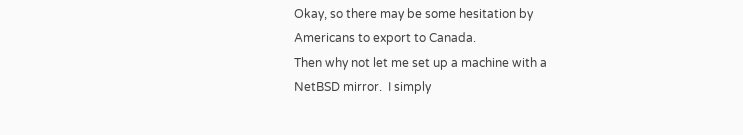Okay, so there may be some hesitation by Americans to export to Canada.
Then why not let me set up a machine with a NetBSD mirror.  I simply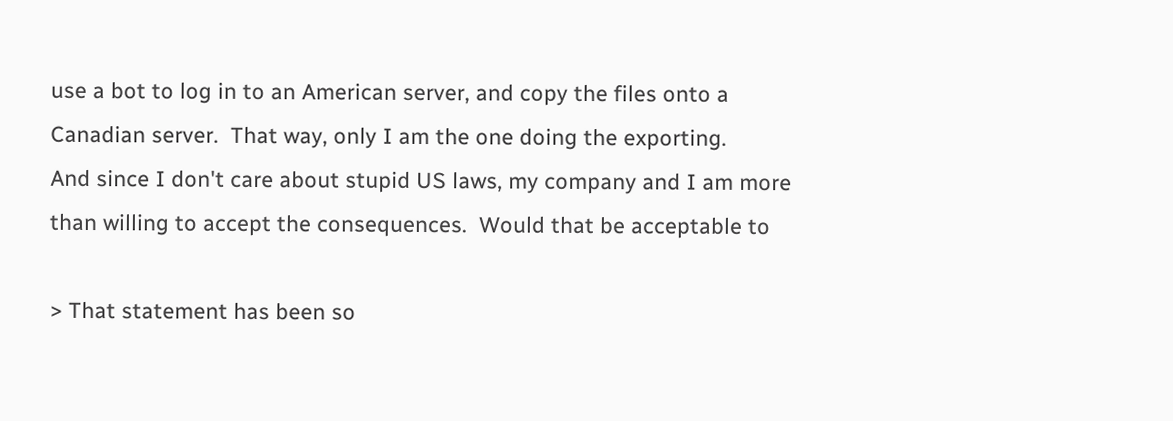use a bot to log in to an American server, and copy the files onto a
Canadian server.  That way, only I am the one doing the exporting.
And since I don't care about stupid US laws, my company and I am more
than willing to accept the consequences.  Would that be acceptable to

> That statement has been so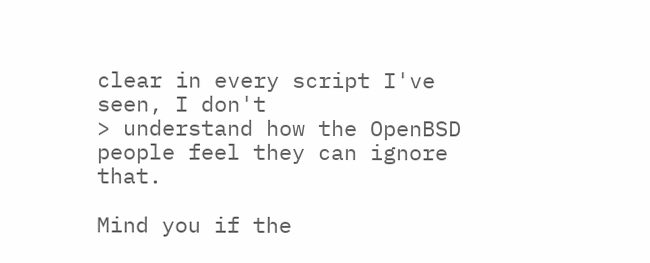clear in every script I've seen, I don't
> understand how the OpenBSD people feel they can ignore that.

Mind you if the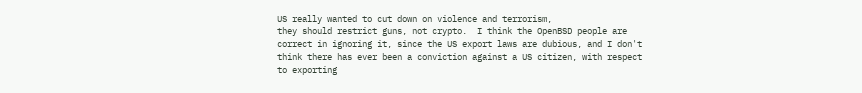US really wanted to cut down on violence and terrorism,
they should restrict guns, not crypto.  I think the OpenBSD people are
correct in ignoring it, since the US export laws are dubious, and I don't
think there has ever been a conviction against a US citizen, with respect
to exporting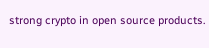strong crypto in open source products.